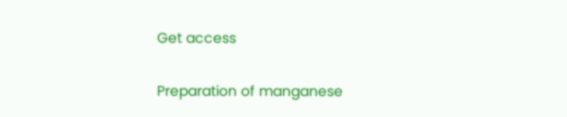Get access

Preparation of manganese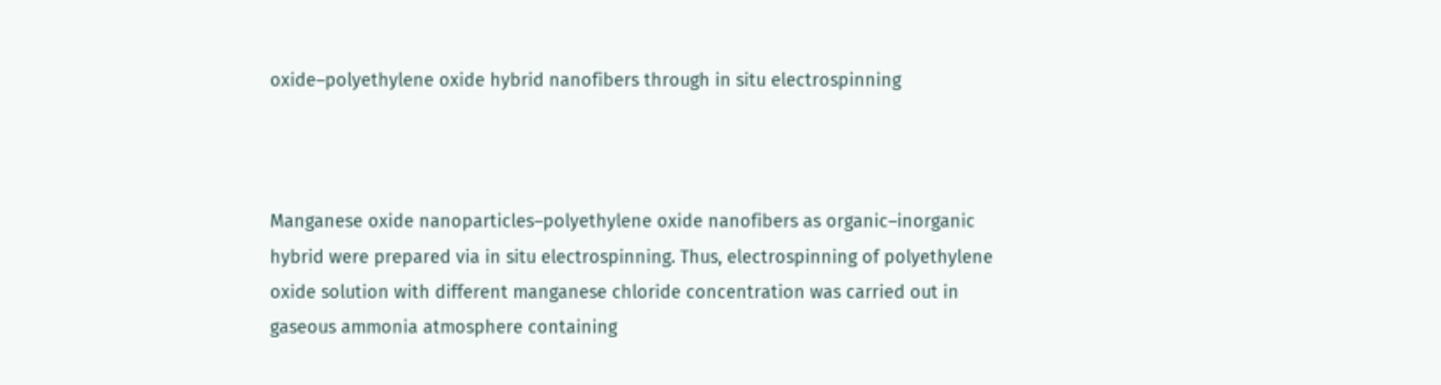oxide–polyethylene oxide hybrid nanofibers through in situ electrospinning



Manganese oxide nanoparticles–polyethylene oxide nanofibers as organic–inorganic hybrid were prepared via in situ electrospinning. Thus, electrospinning of polyethylene oxide solution with different manganese chloride concentration was carried out in gaseous ammonia atmosphere containing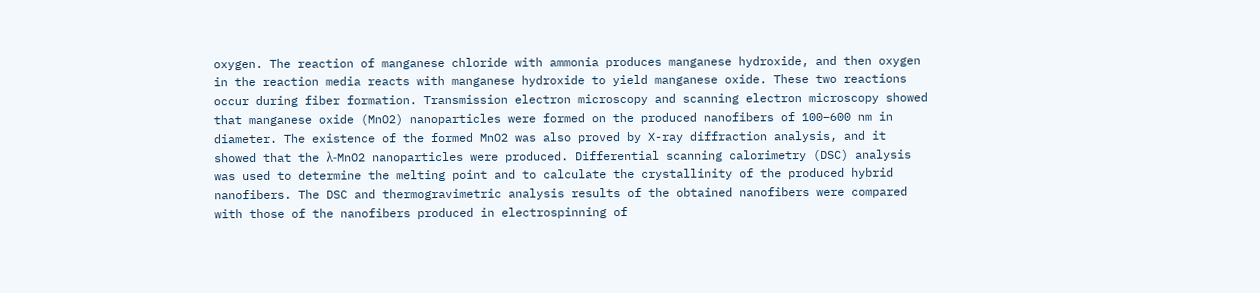oxygen. The reaction of manganese chloride with ammonia produces manganese hydroxide, and then oxygen in the reaction media reacts with manganese hydroxide to yield manganese oxide. These two reactions occur during fiber formation. Transmission electron microscopy and scanning electron microscopy showed that manganese oxide (MnO2) nanoparticles were formed on the produced nanofibers of 100–600 nm in diameter. The existence of the formed MnO2 was also proved by X-ray diffraction analysis, and it showed that the λ-MnO2 nanoparticles were produced. Differential scanning calorimetry (DSC) analysis was used to determine the melting point and to calculate the crystallinity of the produced hybrid nanofibers. The DSC and thermogravimetric analysis results of the obtained nanofibers were compared with those of the nanofibers produced in electrospinning of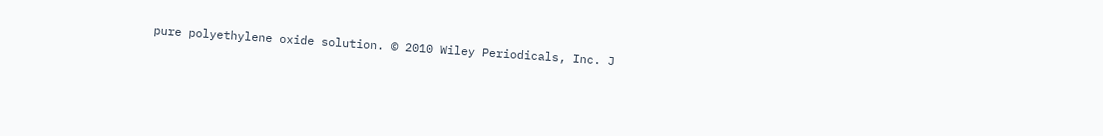pure polyethylene oxide solution. © 2010 Wiley Periodicals, Inc. J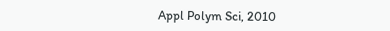Appl Polym Sci, 2010